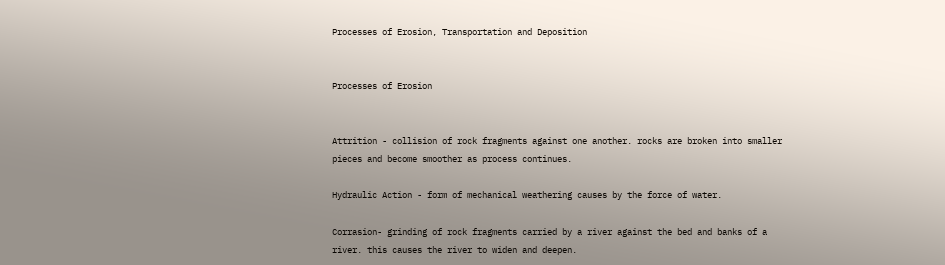Processes of Erosion, Transportation and Deposition


Processes of Erosion


Attrition - collision of rock fragments against one another. rocks are broken into smaller pieces and become smoother as process continues.

Hydraulic Action - form of mechanical weathering causes by the force of water.

Corrasion- grinding of rock fragments carried by a river against the bed and banks of a river. this causes the river to widen and deepen.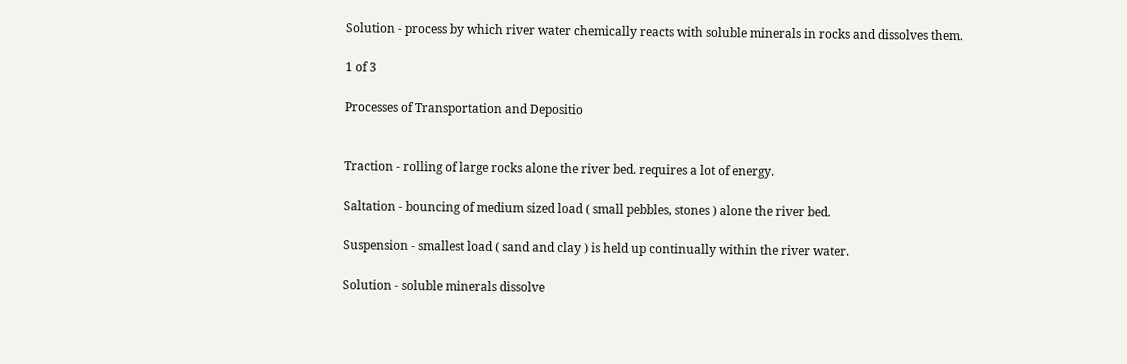Solution - process by which river water chemically reacts with soluble minerals in rocks and dissolves them.

1 of 3

Processes of Transportation and Depositio


Traction - rolling of large rocks alone the river bed. requires a lot of energy.

Saltation - bouncing of medium sized load ( small pebbles, stones ) alone the river bed.

Suspension - smallest load ( sand and clay ) is held up continually within the river water.

Solution - soluble minerals dissolve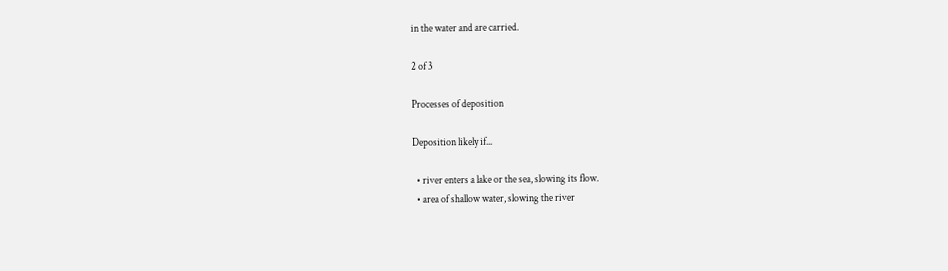in the water and are carried.

2 of 3

Processes of deposition

Deposition likely if...

  • river enters a lake or the sea, slowing its flow.
  • area of shallow water, slowing the river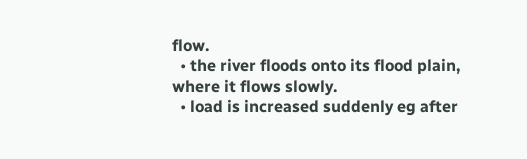flow.
  • the river floods onto its flood plain, where it flows slowly.
  • load is increased suddenly eg after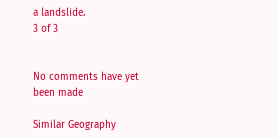a landslide.
3 of 3


No comments have yet been made

Similar Geography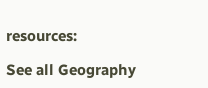resources:

See all Geography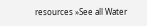resources »See all Water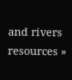and rivers resources »